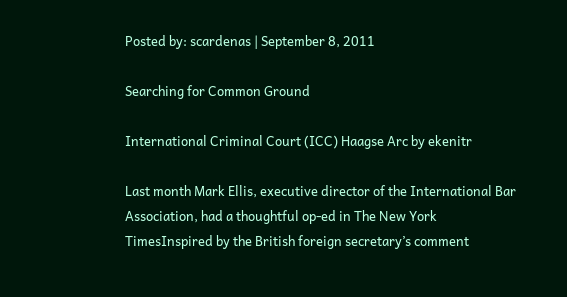Posted by: scardenas | September 8, 2011

Searching for Common Ground

International Criminal Court (ICC) Haagse Arc by ekenitr

Last month Mark Ellis, executive director of the International Bar Association, had a thoughtful op-ed in The New York TimesInspired by the British foreign secretary’s comment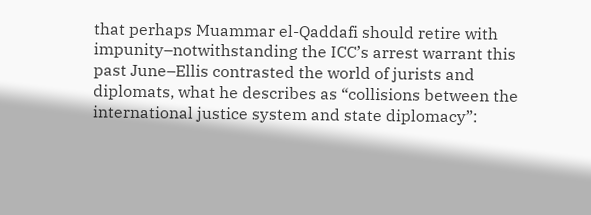that perhaps Muammar el-Qaddafi should retire with impunity–notwithstanding the ICC’s arrest warrant this past June–Ellis contrasted the world of jurists and diplomats, what he describes as “collisions between the international justice system and state diplomacy”: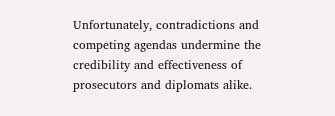Unfortunately, contradictions and competing agendas undermine the credibility and effectiveness of prosecutors and diplomats alike.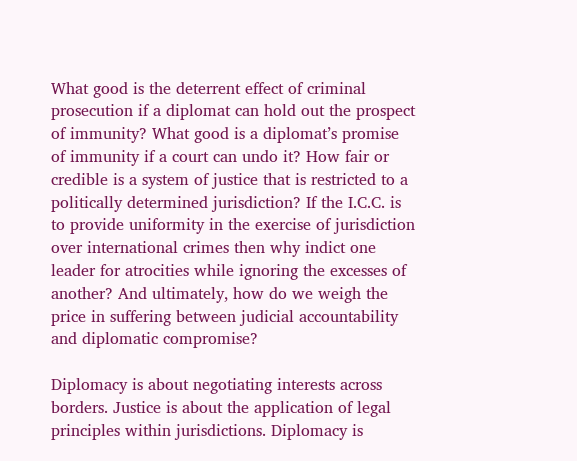What good is the deterrent effect of criminal prosecution if a diplomat can hold out the prospect of immunity? What good is a diplomat’s promise of immunity if a court can undo it? How fair or credible is a system of justice that is restricted to a politically determined jurisdiction? If the I.C.C. is to provide uniformity in the exercise of jurisdiction over international crimes then why indict one leader for atrocities while ignoring the excesses of another? And ultimately, how do we weigh the price in suffering between judicial accountability and diplomatic compromise?

Diplomacy is about negotiating interests across borders. Justice is about the application of legal principles within jurisdictions. Diplomacy is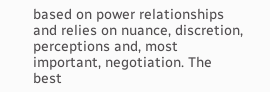based on power relationships and relies on nuance, discretion, perceptions and, most important, negotiation. The best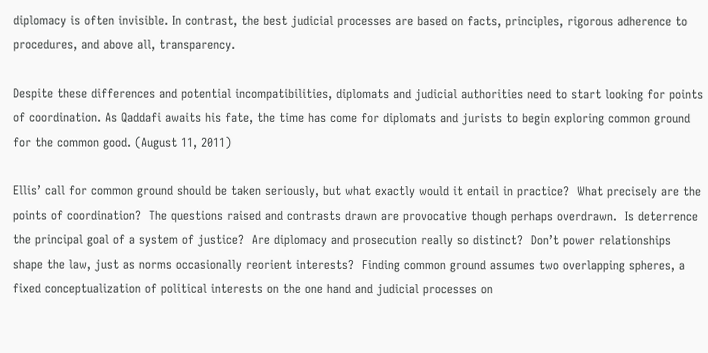diplomacy is often invisible. In contrast, the best judicial processes are based on facts, principles, rigorous adherence to procedures, and above all, transparency.

Despite these differences and potential incompatibilities, diplomats and judicial authorities need to start looking for points of coordination. As Qaddafi awaits his fate, the time has come for diplomats and jurists to begin exploring common ground for the common good. (August 11, 2011)

Ellis’ call for common ground should be taken seriously, but what exactly would it entail in practice?  What precisely are the points of coordination?  The questions raised and contrasts drawn are provocative though perhaps overdrawn.  Is deterrence the principal goal of a system of justice?  Are diplomacy and prosecution really so distinct?  Don’t power relationships shape the law, just as norms occasionally reorient interests?  Finding common ground assumes two overlapping spheres, a fixed conceptualization of political interests on the one hand and judicial processes on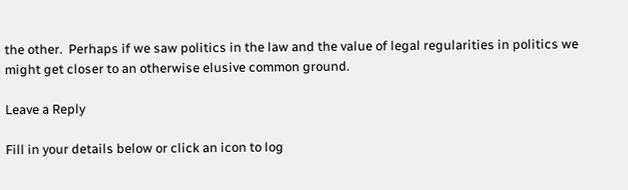the other.  Perhaps if we saw politics in the law and the value of legal regularities in politics we might get closer to an otherwise elusive common ground.

Leave a Reply

Fill in your details below or click an icon to log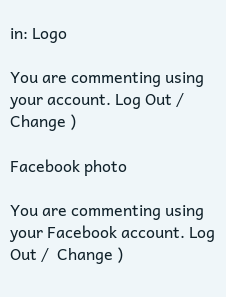in: Logo

You are commenting using your account. Log Out /  Change )

Facebook photo

You are commenting using your Facebook account. Log Out /  Change )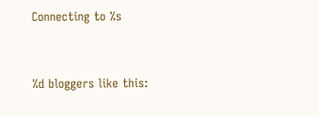Connecting to %s


%d bloggers like this: